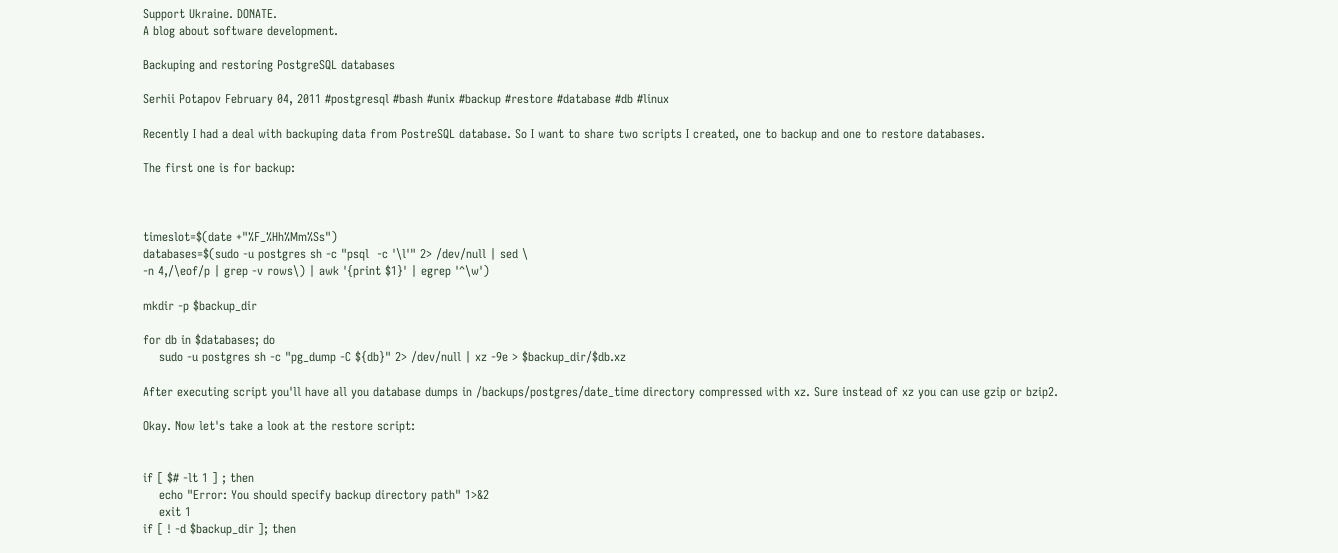Support Ukraine. DONATE.
A blog about software development.

Backuping and restoring PostgreSQL databases

Serhii Potapov February 04, 2011 #postgresql #bash #unix #backup #restore #database #db #linux

Recently I had a deal with backuping data from PostreSQL database. So I want to share two scripts I created, one to backup and one to restore databases.

The first one is for backup:



timeslot=$(date +"%F_%Hh%Mm%Ss")
databases=$(sudo -u postgres sh -c "psql  -c '\l'" 2> /dev/null | sed \
-n 4,/\eof/p | grep -v rows\) | awk '{print $1}' | egrep '^\w')

mkdir -p $backup_dir

for db in $databases; do
    sudo -u postgres sh -c "pg_dump -C ${db}" 2> /dev/null | xz -9e > $backup_dir/$db.xz

After executing script you'll have all you database dumps in /backups/postgres/date_time directory compressed with xz. Sure instead of xz you can use gzip or bzip2.

Okay. Now let's take a look at the restore script:


if [ $# -lt 1 ] ; then
    echo "Error: You should specify backup directory path" 1>&2
    exit 1
if [ ! -d $backup_dir ]; then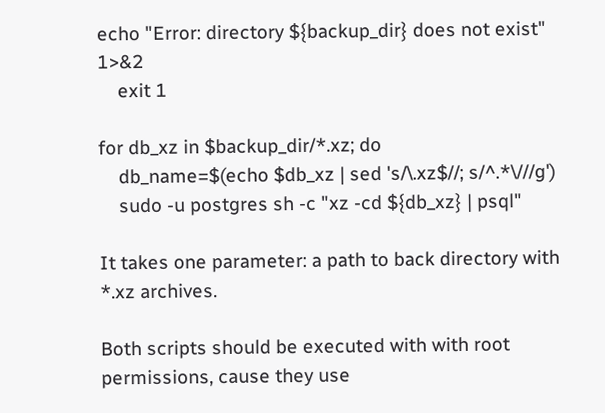echo "Error: directory ${backup_dir} does not exist" 1>&2
    exit 1

for db_xz in $backup_dir/*.xz; do
    db_name=$(echo $db_xz | sed 's/\.xz$//; s/^.*\///g')
    sudo -u postgres sh -c "xz -cd ${db_xz} | psql"

It takes one parameter: a path to back directory with *.xz archives.

Both scripts should be executed with with root permissions, cause they use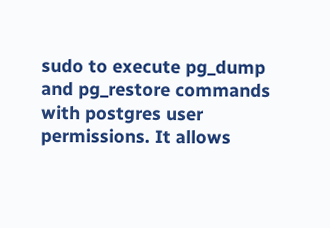sudo to execute pg_dump and pg_restore commands with postgres user permissions. It allows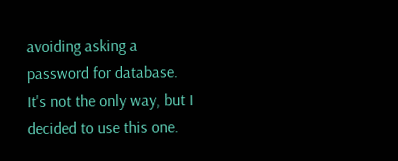avoiding asking a password for database. It's not the only way, but I decided to use this one.